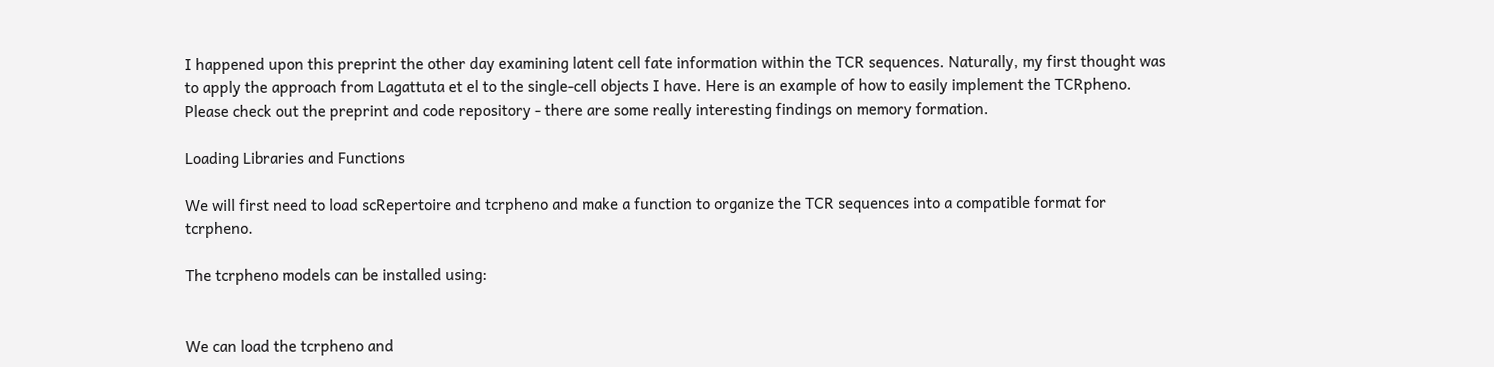I happened upon this preprint the other day examining latent cell fate information within the TCR sequences. Naturally, my first thought was to apply the approach from Lagattuta et el to the single-cell objects I have. Here is an example of how to easily implement the TCRpheno. Please check out the preprint and code repository - there are some really interesting findings on memory formation.

Loading Libraries and Functions

We will first need to load scRepertoire and tcrpheno and make a function to organize the TCR sequences into a compatible format for tcrpheno.

The tcrpheno models can be installed using:


We can load the tcrpheno and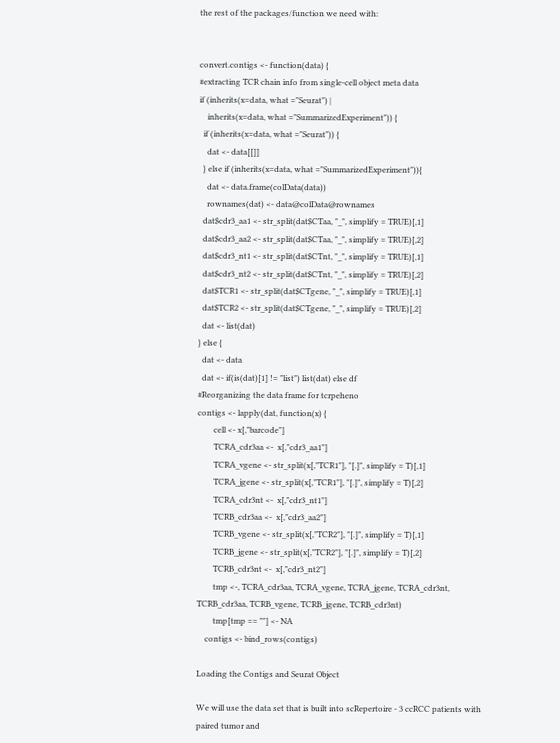the rest of the packages/function we need with:


convert.contigs <- function(data) {
#extracting TCR chain info from single-cell object meta data
if (inherits(x=data, what ="Seurat") |
    inherits(x=data, what ="SummarizedExperiment")) {
  if (inherits(x=data, what ="Seurat")) {
    dat <- data[[]]
  } else if (inherits(x=data, what ="SummarizedExperiment")){
    dat <- data.frame(colData(data))
    rownames(dat) <- data@colData@rownames
  dat$cdr3_aa1 <- str_split(dat$CTaa, "_", simplify = TRUE)[,1]
  dat$cdr3_aa2 <- str_split(dat$CTaa, "_", simplify = TRUE)[,2]
  dat$cdr3_nt1 <- str_split(dat$CTnt, "_", simplify = TRUE)[,1]
  dat$cdr3_nt2 <- str_split(dat$CTnt, "_", simplify = TRUE)[,2]
  dat$TCR1 <- str_split(dat$CTgene, "_", simplify = TRUE)[,1]
  dat$TCR2 <- str_split(dat$CTgene, "_", simplify = TRUE)[,2]
  dat <- list(dat)
} else {
  dat <- data
  dat <- if(is(dat)[1] != "list") list(dat) else df
#Reorganizing the data frame for tcrpeheno
contigs <- lapply(dat, function(x) {
        cell <- x[,"barcode"]
        TCRA_cdr3aa <-  x[,"cdr3_aa1"]
        TCRA_vgene <- str_split(x[,"TCR1"], "[.]", simplify = T)[,1]
        TCRA_jgene <- str_split(x[,"TCR1"], "[.]", simplify = T)[,2]
        TCRA_cdr3nt <-  x[,"cdr3_nt1"]
        TCRB_cdr3aa <-  x[,"cdr3_aa2"]
        TCRB_vgene <- str_split(x[,"TCR2"], "[.]", simplify = T)[,1]
        TCRB_jgene <- str_split(x[,"TCR2"], "[.]", simplify = T)[,2]
        TCRB_cdr3nt <-  x[,"cdr3_nt2"]
        tmp <-, TCRA_cdr3aa, TCRA_vgene, TCRA_jgene, TCRA_cdr3nt, TCRB_cdr3aa, TCRB_vgene, TCRB_jgene, TCRB_cdr3nt)
        tmp[tmp == ""] <- NA
    contigs <- bind_rows(contigs)

Loading the Contigs and Seurat Object

We will use the data set that is built into scRepertoire - 3 ccRCC patients with paired tumor and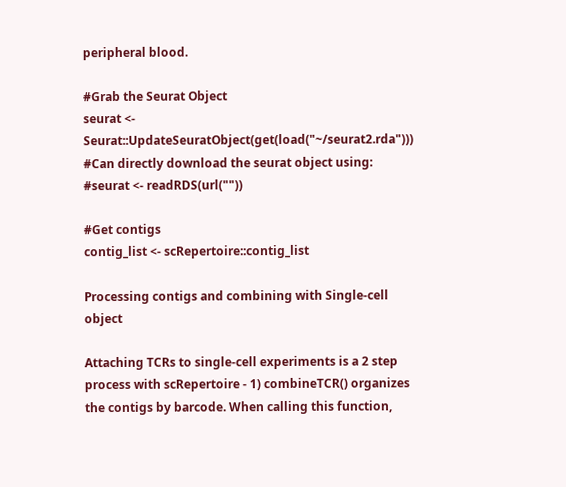peripheral blood.

#Grab the Seurat Object
seurat <- Seurat::UpdateSeuratObject(get(load("~/seurat2.rda")))
#Can directly download the seurat object using:
#seurat <- readRDS(url(""))

#Get contigs
contig_list <- scRepertoire::contig_list

Processing contigs and combining with Single-cell object

Attaching TCRs to single-cell experiments is a 2 step process with scRepertoire - 1) combineTCR() organizes the contigs by barcode. When calling this function,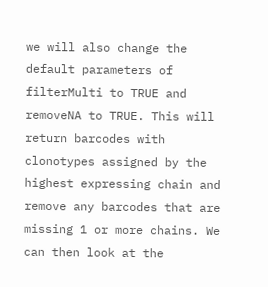we will also change the default parameters of filterMulti to TRUE and removeNA to TRUE. This will return barcodes with clonotypes assigned by the highest expressing chain and remove any barcodes that are missing 1 or more chains. We can then look at the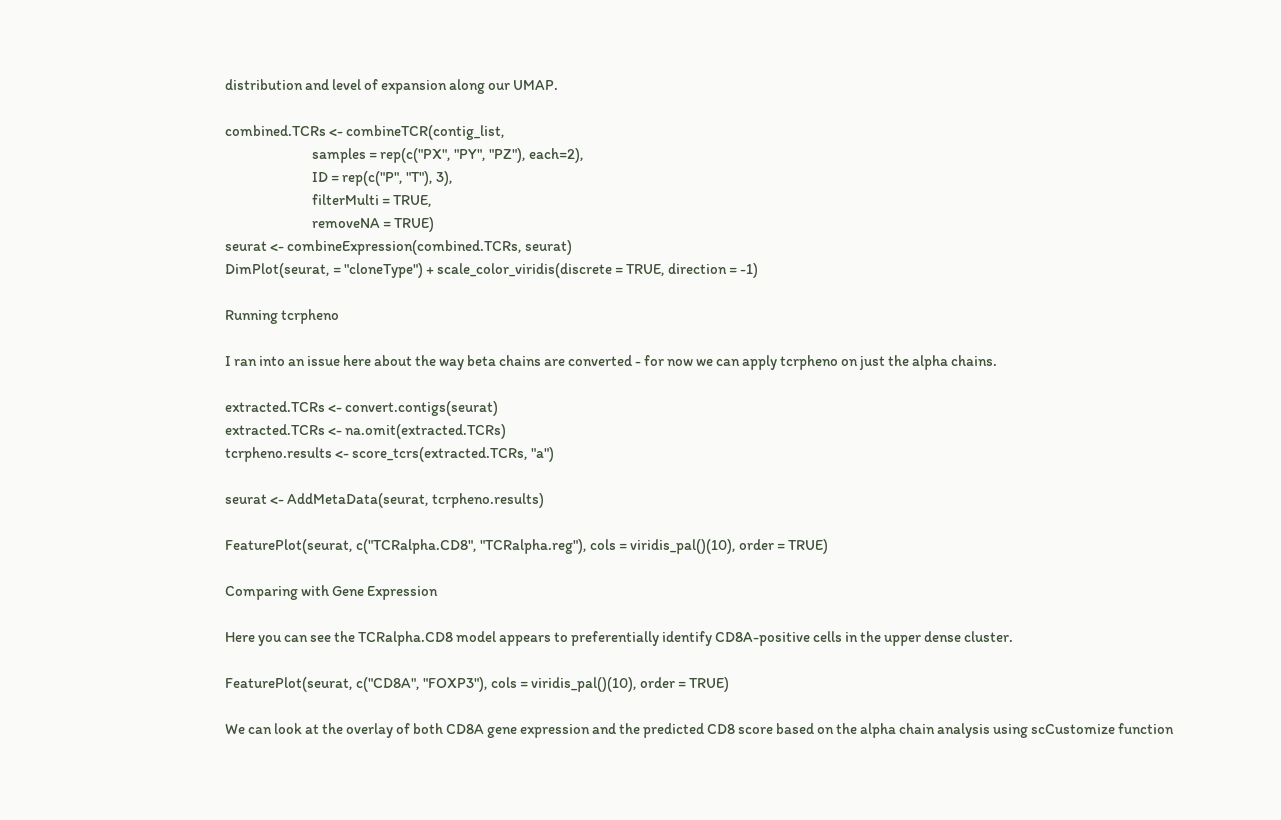distribution and level of expansion along our UMAP.

combined.TCRs <- combineTCR(contig_list,
                             samples = rep(c("PX", "PY", "PZ"), each=2),
                             ID = rep(c("P", "T"), 3),
                             filterMulti = TRUE,
                             removeNA = TRUE)
seurat <- combineExpression(combined.TCRs, seurat)
DimPlot(seurat, = "cloneType") + scale_color_viridis(discrete = TRUE, direction = -1)

Running tcrpheno

I ran into an issue here about the way beta chains are converted - for now we can apply tcrpheno on just the alpha chains.

extracted.TCRs <- convert.contigs(seurat)
extracted.TCRs <- na.omit(extracted.TCRs)
tcrpheno.results <- score_tcrs(extracted.TCRs, "a")

seurat <- AddMetaData(seurat, tcrpheno.results)

FeaturePlot(seurat, c("TCRalpha.CD8", "TCRalpha.reg"), cols = viridis_pal()(10), order = TRUE)

Comparing with Gene Expression

Here you can see the TCRalpha.CD8 model appears to preferentially identify CD8A-positive cells in the upper dense cluster.

FeaturePlot(seurat, c("CD8A", "FOXP3"), cols = viridis_pal()(10), order = TRUE)

We can look at the overlay of both CD8A gene expression and the predicted CD8 score based on the alpha chain analysis using scCustomize function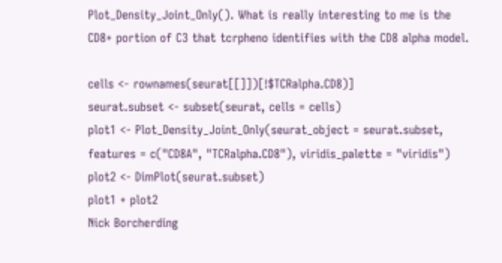Plot_Density_Joint_Only(). What is really interesting to me is the CD8+ portion of C3 that tcrpheno identifies with the CD8 alpha model.

cells <- rownames(seurat[[]])[!$TCRalpha.CD8)]
seurat.subset <- subset(seurat, cells = cells)
plot1 <- Plot_Density_Joint_Only(seurat_object = seurat.subset, features = c("CD8A", "TCRalpha.CD8"), viridis_palette = "viridis")
plot2 <- DimPlot(seurat.subset)
plot1 + plot2
Nick Borcherding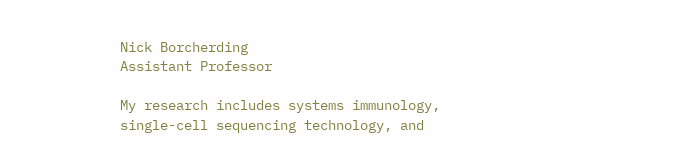Nick Borcherding
Assistant Professor

My research includes systems immunology, single-cell sequencing technology, and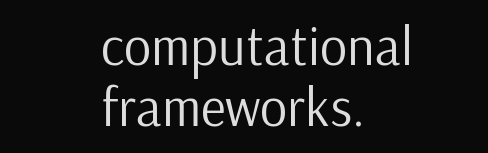computational frameworks.